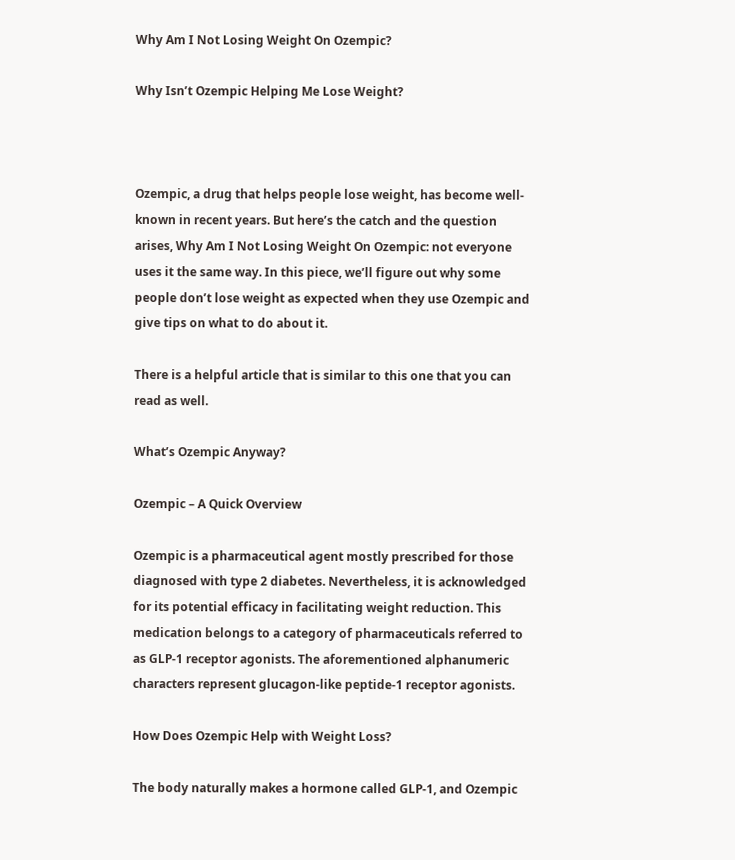Why Am I Not Losing Weight On Ozempic?

Why Isn’t Ozempic Helping Me Lose Weight?



Ozempic, a drug that helps people lose weight, has become well-known in recent years. But here’s the catch and the question arises, Why Am I Not Losing Weight On Ozempic: not everyone uses it the same way. In this piece, we’ll figure out why some people don’t lose weight as expected when they use Ozempic and give tips on what to do about it.

There is a helpful article that is similar to this one that you can read as well.

What’s Ozempic Anyway?

Ozempic – A Quick Overview

Ozempic is a pharmaceutical agent mostly prescribed for those diagnosed with type 2 diabetes. Nevertheless, it is acknowledged for its potential efficacy in facilitating weight reduction. This medication belongs to a category of pharmaceuticals referred to as GLP-1 receptor agonists. The aforementioned alphanumeric characters represent glucagon-like peptide-1 receptor agonists.

How Does Ozempic Help with Weight Loss?

The body naturally makes a hormone called GLP-1, and Ozempic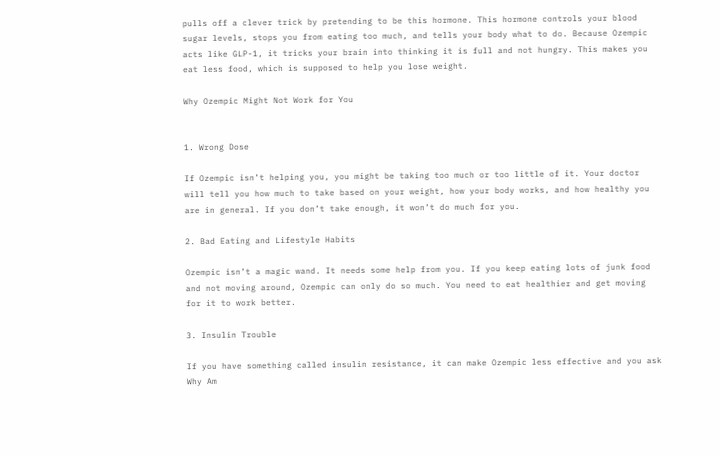pulls off a clever trick by pretending to be this hormone. This hormone controls your blood sugar levels, stops you from eating too much, and tells your body what to do. Because Ozempic acts like GLP-1, it tricks your brain into thinking it is full and not hungry. This makes you eat less food, which is supposed to help you lose weight.

Why Ozempic Might Not Work for You


1. Wrong Dose

If Ozempic isn’t helping you, you might be taking too much or too little of it. Your doctor will tell you how much to take based on your weight, how your body works, and how healthy you are in general. If you don’t take enough, it won’t do much for you.

2. Bad Eating and Lifestyle Habits

Ozempic isn’t a magic wand. It needs some help from you. If you keep eating lots of junk food and not moving around, Ozempic can only do so much. You need to eat healthier and get moving for it to work better.

3. Insulin Trouble

If you have something called insulin resistance, it can make Ozempic less effective and you ask Why Am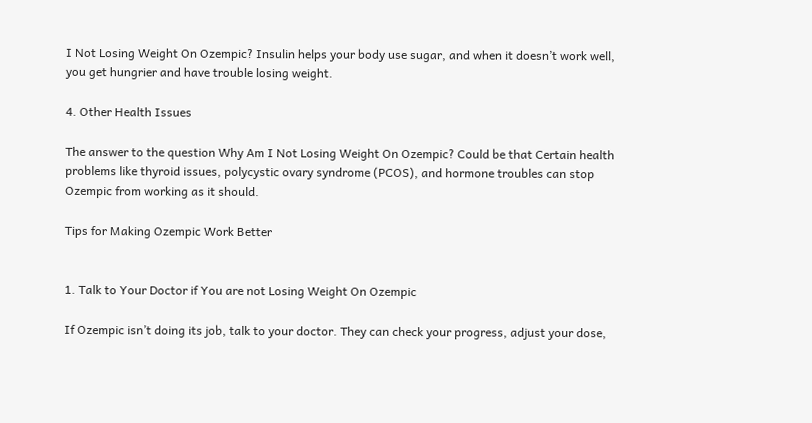I Not Losing Weight On Ozempic? Insulin helps your body use sugar, and when it doesn’t work well, you get hungrier and have trouble losing weight.

4. Other Health Issues

The answer to the question Why Am I Not Losing Weight On Ozempic? Could be that Certain health problems like thyroid issues, polycystic ovary syndrome (PCOS), and hormone troubles can stop Ozempic from working as it should.

Tips for Making Ozempic Work Better


1. Talk to Your Doctor if You are not Losing Weight On Ozempic

If Ozempic isn’t doing its job, talk to your doctor. They can check your progress, adjust your dose,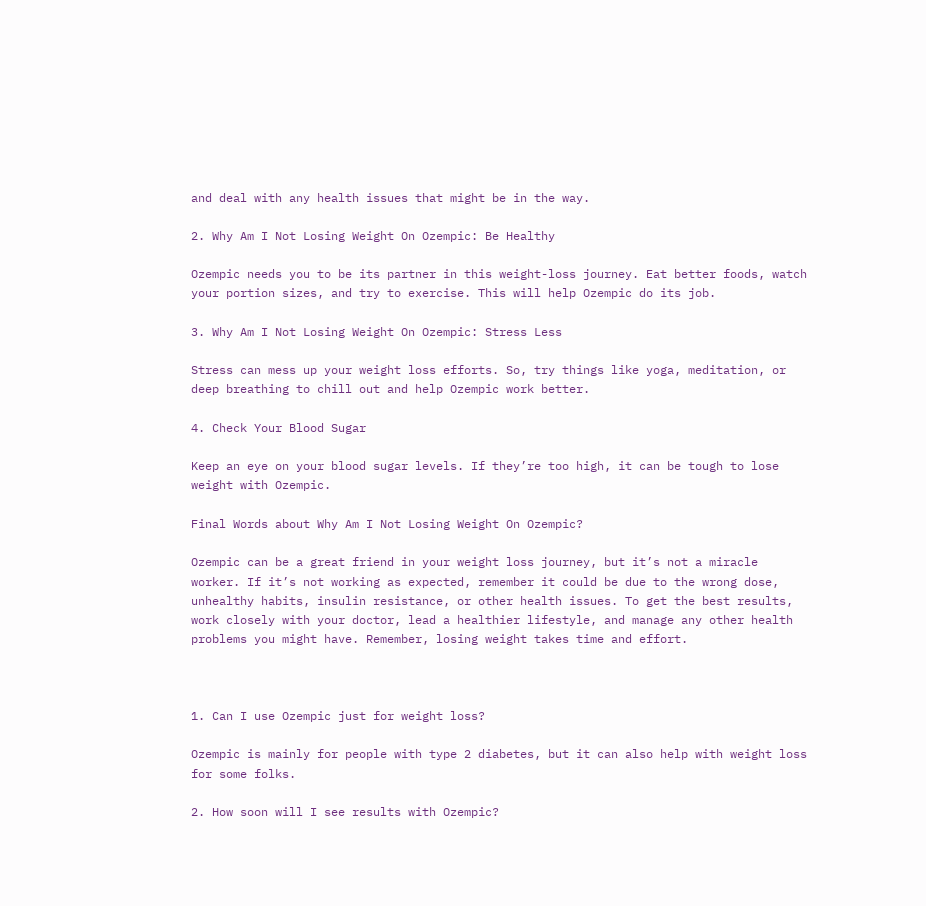and deal with any health issues that might be in the way.

2. Why Am I Not Losing Weight On Ozempic: Be Healthy

Ozempic needs you to be its partner in this weight-loss journey. Eat better foods, watch your portion sizes, and try to exercise. This will help Ozempic do its job.

3. Why Am I Not Losing Weight On Ozempic: Stress Less

Stress can mess up your weight loss efforts. So, try things like yoga, meditation, or deep breathing to chill out and help Ozempic work better.

4. Check Your Blood Sugar

Keep an eye on your blood sugar levels. If they’re too high, it can be tough to lose weight with Ozempic.

Final Words about Why Am I Not Losing Weight On Ozempic?

Ozempic can be a great friend in your weight loss journey, but it’s not a miracle worker. If it’s not working as expected, remember it could be due to the wrong dose, unhealthy habits, insulin resistance, or other health issues. To get the best results, work closely with your doctor, lead a healthier lifestyle, and manage any other health problems you might have. Remember, losing weight takes time and effort.



1. Can I use Ozempic just for weight loss?

Ozempic is mainly for people with type 2 diabetes, but it can also help with weight loss for some folks.

2. How soon will I see results with Ozempic?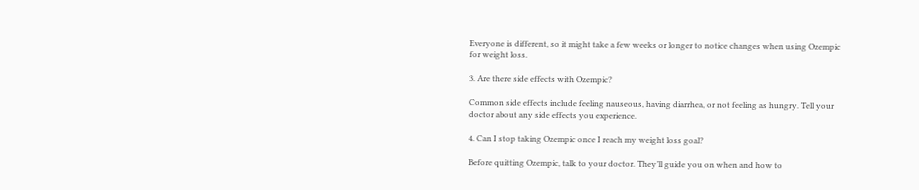Everyone is different, so it might take a few weeks or longer to notice changes when using Ozempic for weight loss.

3. Are there side effects with Ozempic?

Common side effects include feeling nauseous, having diarrhea, or not feeling as hungry. Tell your doctor about any side effects you experience.

4. Can I stop taking Ozempic once I reach my weight loss goal?

Before quitting Ozempic, talk to your doctor. They’ll guide you on when and how to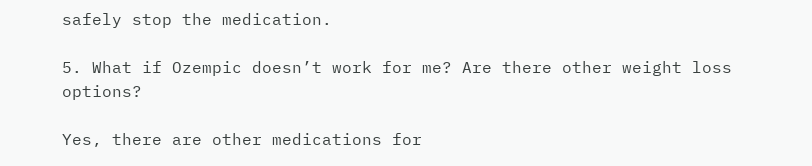safely stop the medication.

5. What if Ozempic doesn’t work for me? Are there other weight loss options?

Yes, there are other medications for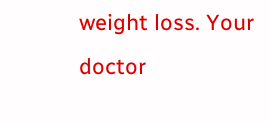weight loss. Your doctor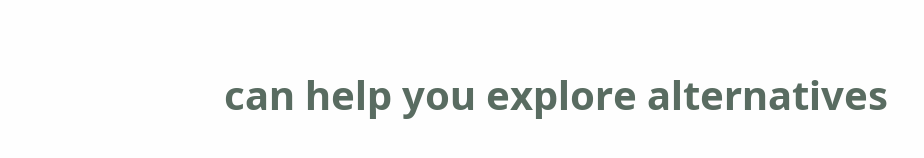can help you explore alternatives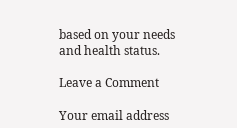based on your needs and health status.

Leave a Comment

Your email address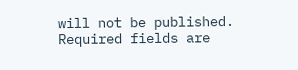will not be published. Required fields are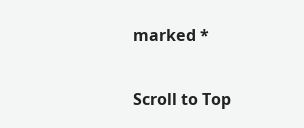marked *

Scroll to Top